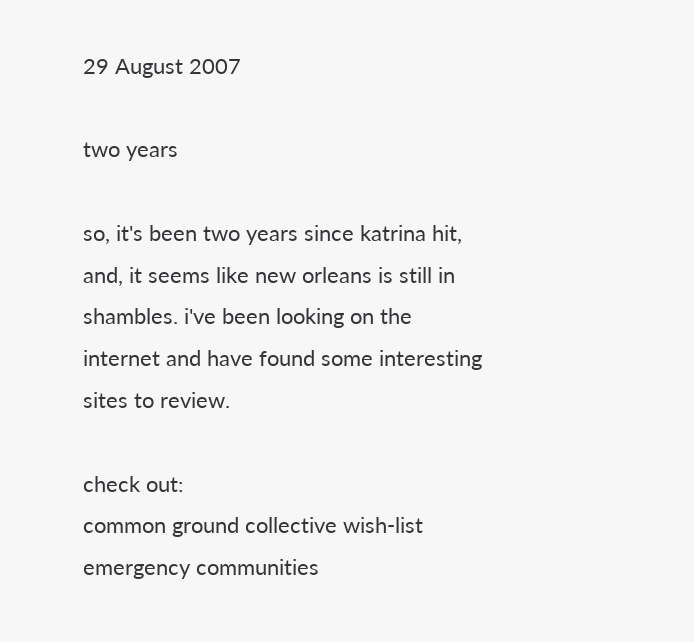29 August 2007

two years

so, it's been two years since katrina hit, and, it seems like new orleans is still in shambles. i've been looking on the internet and have found some interesting sites to review.

check out:
common ground collective wish-list
emergency communities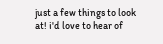just a few things to look at! i'd love to hear of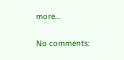more...

No comments: